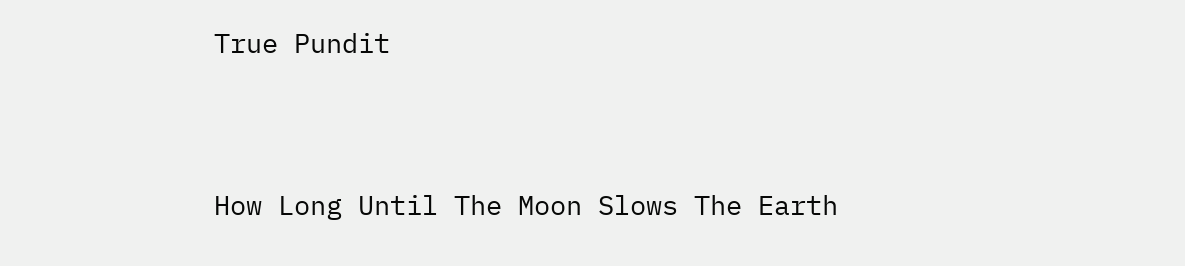True Pundit


How Long Until The Moon Slows The Earth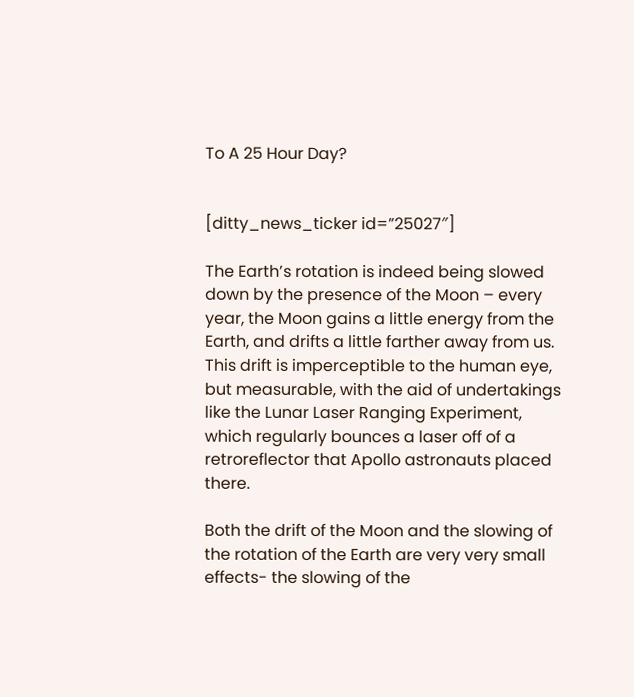To A 25 Hour Day?


[ditty_news_ticker id=”25027″]

The Earth’s rotation is indeed being slowed down by the presence of the Moon – every year, the Moon gains a little energy from the Earth, and drifts a little farther away from us. This drift is imperceptible to the human eye, but measurable, with the aid of undertakings like the Lunar Laser Ranging Experiment, which regularly bounces a laser off of a retroreflector that Apollo astronauts placed there.

Both the drift of the Moon and the slowing of the rotation of the Earth are very very small effects- the slowing of the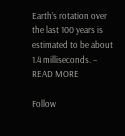Earth’s rotation over the last 100 years is estimated to be about 1.4 milliseconds. – READ MORE

Follow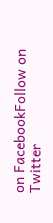on FacebookFollow on Twitter